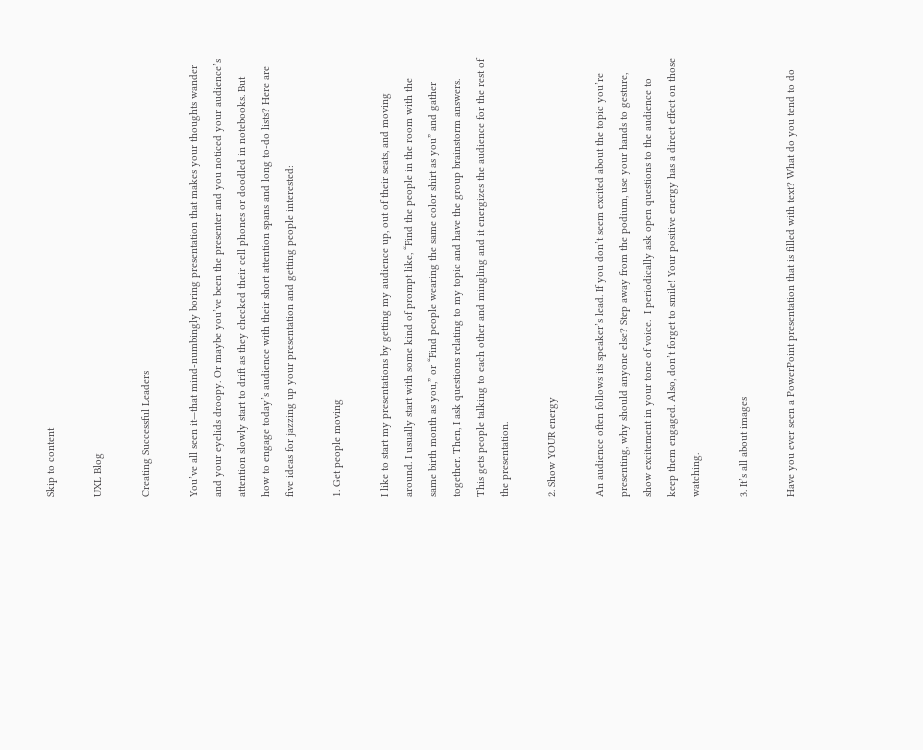Skip to content

UXL Blog

Creating Successful Leaders

You’ve all seen it—that mind-numbingly boring presentation that makes your thoughts wander and your eyelids droopy. Or maybe you’ve been the presenter and you noticed your audience’s attention slowly start to drift as they checked their cell phones or doodled in notebooks. But how to engage today’s audience with their short attention spans and long to-do lists? Here are five ideas for jazzing up your presentation and getting people interested:

1. Get people moving

I like to start my presentations by getting my audience up, out of their seats, and moving around. I usually start with some kind of prompt like, “Find the people in the room with the same birth month as you,” or “Find people wearing the same color shirt as you” and gather together. Then, I ask questions relating to my topic and have the group brainstorm answers. This gets people talking to each other and mingling and it energizes the audience for the rest of the presentation.

2. Show YOUR energy

An audience often follows its speaker’s lead. If you don’t seem excited about the topic you’re presenting, why should anyone else? Step away from the podium, use your hands to gesture, show excitement in your tone of voice.  I periodically ask open questions to the audience to keep them engaged. Also, don’t forget to smile! Your positive energy has a direct effect on those watching.

3. It’s all about images

Have you ever seen a PowerPoint presentation that is filled with text? What do you tend to do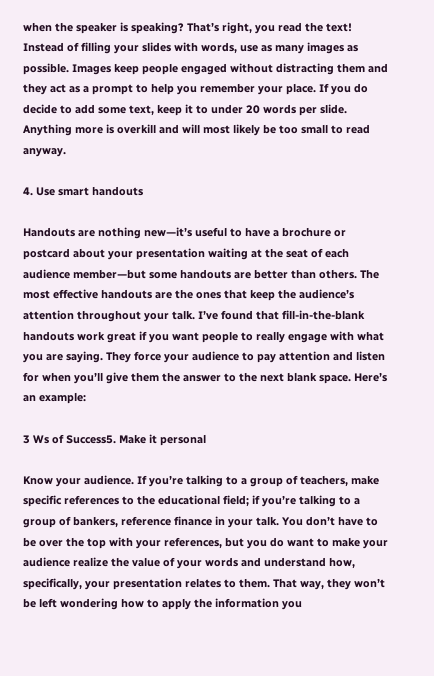when the speaker is speaking? That’s right, you read the text! Instead of filling your slides with words, use as many images as possible. Images keep people engaged without distracting them and they act as a prompt to help you remember your place. If you do decide to add some text, keep it to under 20 words per slide. Anything more is overkill and will most likely be too small to read anyway.

4. Use smart handouts

Handouts are nothing new—it’s useful to have a brochure or postcard about your presentation waiting at the seat of each audience member—but some handouts are better than others. The most effective handouts are the ones that keep the audience’s attention throughout your talk. I’ve found that fill-in-the-blank handouts work great if you want people to really engage with what you are saying. They force your audience to pay attention and listen for when you’ll give them the answer to the next blank space. Here’s an example:

3 Ws of Success5. Make it personal

Know your audience. If you’re talking to a group of teachers, make specific references to the educational field; if you’re talking to a group of bankers, reference finance in your talk. You don’t have to be over the top with your references, but you do want to make your audience realize the value of your words and understand how, specifically, your presentation relates to them. That way, they won’t be left wondering how to apply the information you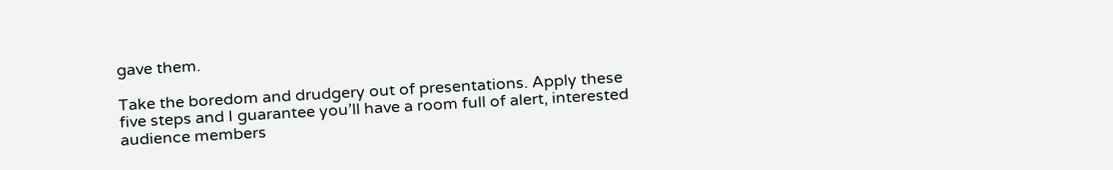gave them.

Take the boredom and drudgery out of presentations. Apply these five steps and I guarantee you’ll have a room full of alert, interested audience members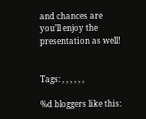and chances are you’ll enjoy the presentation as well!


Tags: , , , , , ,

%d bloggers like this: